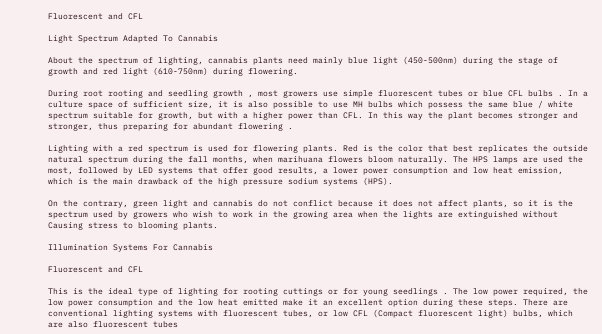Fluorescent and CFL

Light Spectrum Adapted To Cannabis

About the spectrum of lighting, cannabis plants need mainly blue light (450-500nm) during the stage of growth and red light (610-750nm) during flowering.

During root rooting and seedling growth , most growers use simple fluorescent tubes or blue CFL bulbs . In a culture space of sufficient size, it is also possible to use MH bulbs which possess the same blue / white spectrum suitable for growth, but with a higher power than CFL. In this way the plant becomes stronger and stronger, thus preparing for abundant flowering .

Lighting with a red spectrum is used for flowering plants. Red is the color that best replicates the outside natural spectrum during the fall months, when marihuana flowers bloom naturally. The HPS lamps are used the most, followed by LED systems that offer good results, a lower power consumption and low heat emission, which is the main drawback of the high pressure sodium systems (HPS).

On the contrary, green light and cannabis do not conflict because it does not affect plants, so it is the spectrum used by growers who wish to work in the growing area when the lights are extinguished without Causing stress to blooming plants.

Illumination Systems For Cannabis

Fluorescent and CFL

This is the ideal type of lighting for rooting cuttings or for young seedlings . The low power required, the low power consumption and the low heat emitted make it an excellent option during these steps. There are conventional lighting systems with fluorescent tubes, or low CFL (Compact fluorescent light) bulbs, which are also fluorescent tubes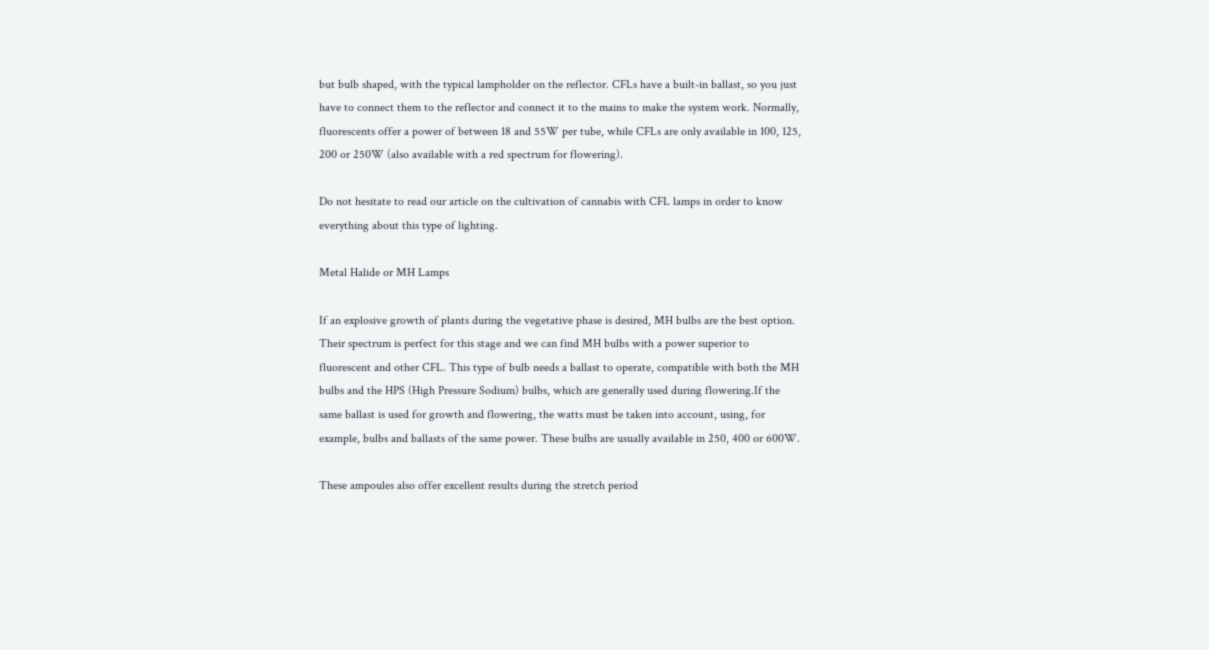but bulb shaped, with the typical lampholder on the reflector. CFLs have a built-in ballast, so you just have to connect them to the reflector and connect it to the mains to make the system work. Normally, fluorescents offer a power of between 18 and 55W per tube, while CFLs are only available in 100, 125, 200 or 250W (also available with a red spectrum for flowering).

Do not hesitate to read our article on the cultivation of cannabis with CFL lamps in order to know everything about this type of lighting.

Metal Halide or MH Lamps

If an explosive growth of plants during the vegetative phase is desired, MH bulbs are the best option. Their spectrum is perfect for this stage and we can find MH bulbs with a power superior to fluorescent and other CFL. This type of bulb needs a ballast to operate, compatible with both the MH bulbs and the HPS (High Pressure Sodium) bulbs, which are generally used during flowering.If the same ballast is used for growth and flowering, the watts must be taken into account, using, for example, bulbs and ballasts of the same power. These bulbs are usually available in 250, 400 or 600W.

These ampoules also offer excellent results during the stretch period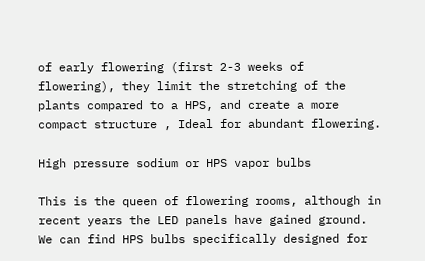of early flowering (first 2-3 weeks of flowering), they limit the stretching of the plants compared to a HPS, and create a more compact structure , Ideal for abundant flowering.

High pressure sodium or HPS vapor bulbs

This is the queen of flowering rooms, although in recent years the LED panels have gained ground. We can find HPS bulbs specifically designed for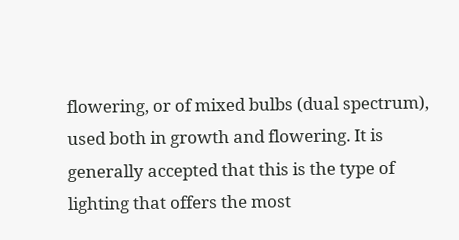flowering, or of mixed bulbs (dual spectrum), used both in growth and flowering. It is generally accepted that this is the type of lighting that offers the most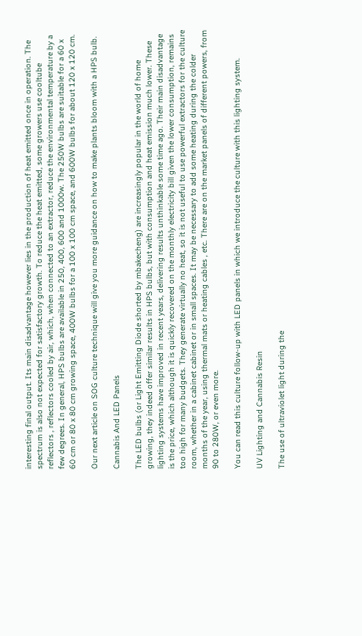interesting final output. Its main disadvantage however lies in the production of heat emitted once in operation. The spectrum is also not expected for satisfactory growth. To reduce the heat emitted, some growers use cooltube reflectors , reflectors cooled by air, which, when connected to an extractor, reduce the environmental temperature by a few degrees. In general, HPS bulbs are available in 250, 400, 600 and 1000w. The 250W bulbs are suitable for a 60 x 60 cm or 80 x 80 cm growing space, 400W bulbs for a 100 x 100 cm space, and 600W bulbs for about 120 x 120 cm.

Our next article on SOG culture technique will give you more guidance on how to make plants bloom with a HPS bulb.

Cannabis And LED Panels

The LED bulbs (or Light Emitting Diode shorted by mbakecheng) are increasingly popular in the world of home growing, they indeed offer similar results in HPS bulbs, but with consumption and heat emission much lower. These lighting systems have improved in recent years, delivering results unthinkable some time ago. Their main disadvantage is the price, which although it is quickly recovered on the monthly electricity bill given the lower consumption, remains too high for many budgets. They generate virtually no heat, so it is not useful to use powerful extractors for the culture room, whether in a cabinet cabinet or in small spaces. It may be necessary to add some heating during the colder months of the year, using thermal mats or heating cables , etc. There are on the market panels of different powers, from 90 to 280W, or even more.

You can read this culture follow-up with LED panels in which we introduce the culture with this lighting system.

UV Lighting and Cannabis Resin

The use of ultraviolet light during the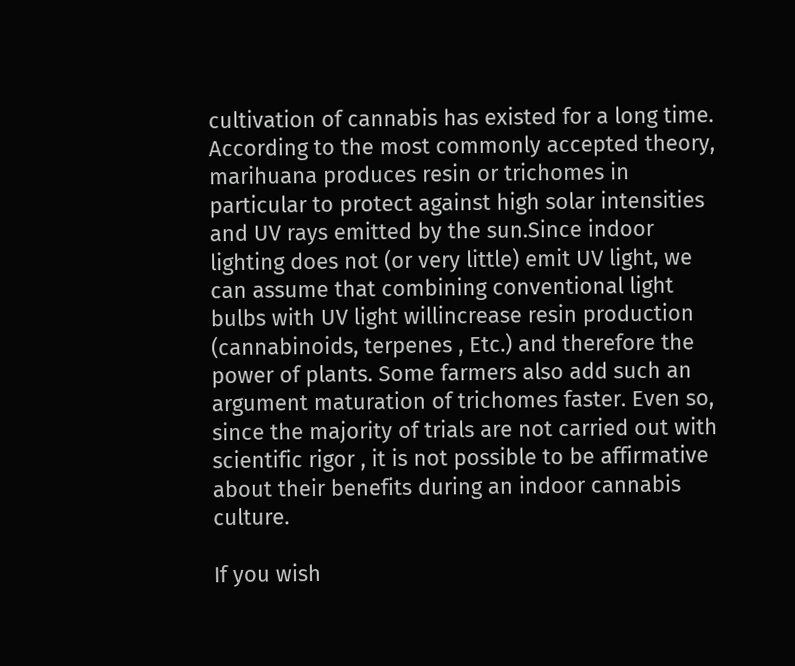cultivation of cannabis has existed for a long time. According to the most commonly accepted theory, marihuana produces resin or trichomes in particular to protect against high solar intensities and UV rays emitted by the sun.Since indoor lighting does not (or very little) emit UV light, we can assume that combining conventional light bulbs with UV light willincrease resin production (cannabinoids, terpenes , Etc.) and therefore the power of plants. Some farmers also add such an argument maturation of trichomes faster. Even so, since the majority of trials are not carried out with scientific rigor , it is not possible to be affirmative about their benefits during an indoor cannabis culture.

If you wish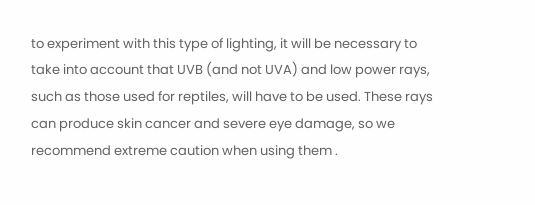to experiment with this type of lighting, it will be necessary to take into account that UVB (and not UVA) and low power rays, such as those used for reptiles, will have to be used. These rays can produce skin cancer and severe eye damage, so we recommend extreme caution when using them .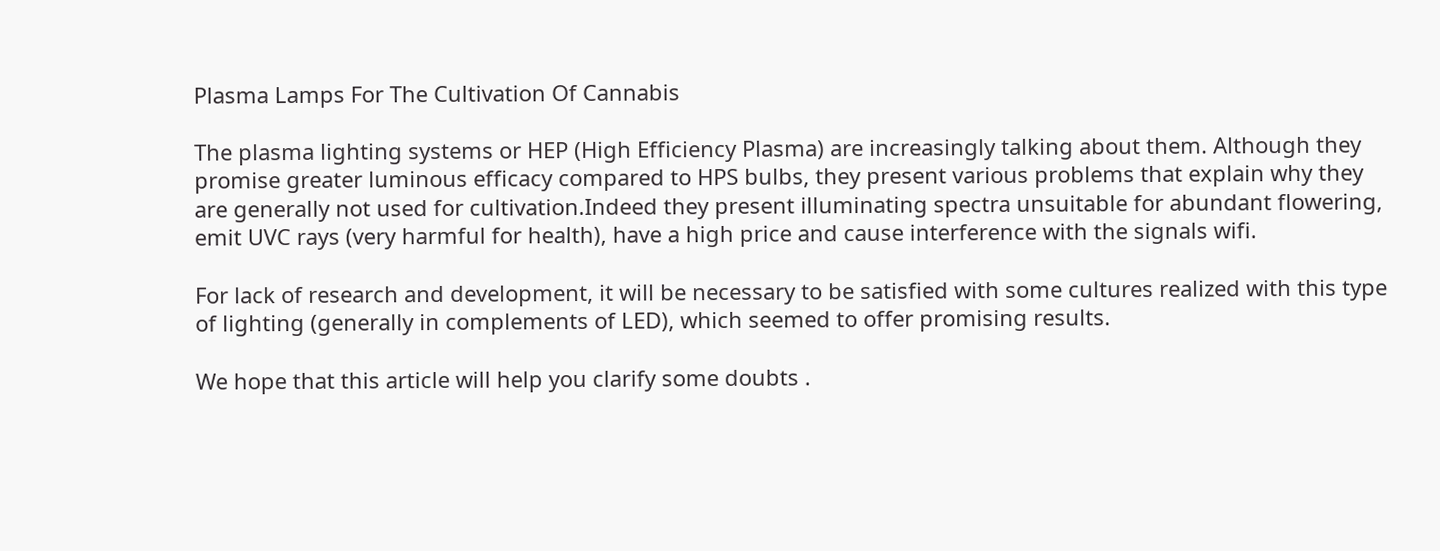Plasma Lamps For The Cultivation Of Cannabis

The plasma lighting systems or HEP (High Efficiency Plasma) are increasingly talking about them. Although they promise greater luminous efficacy compared to HPS bulbs, they present various problems that explain why they are generally not used for cultivation.Indeed they present illuminating spectra unsuitable for abundant flowering, emit UVC rays (very harmful for health), have a high price and cause interference with the signals wifi.

For lack of research and development, it will be necessary to be satisfied with some cultures realized with this type of lighting (generally in complements of LED), which seemed to offer promising results.

We hope that this article will help you clarify some doubts .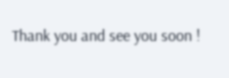Thank you and see you soon !